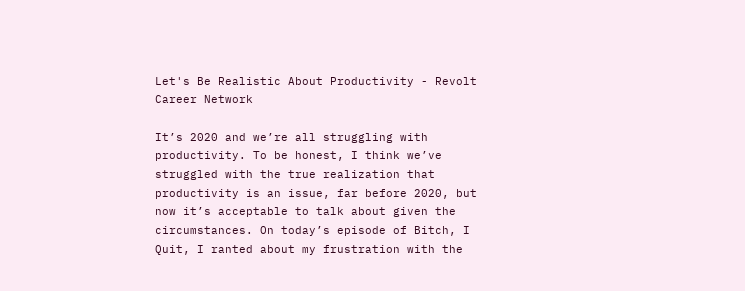Let's Be Realistic About Productivity - Revolt Career Network

It’s 2020 and we’re all struggling with productivity. To be honest, I think we’ve struggled with the true realization that productivity is an issue, far before 2020, but now it’s acceptable to talk about given the circumstances. On today’s episode of Bitch, I Quit, I ranted about my frustration with the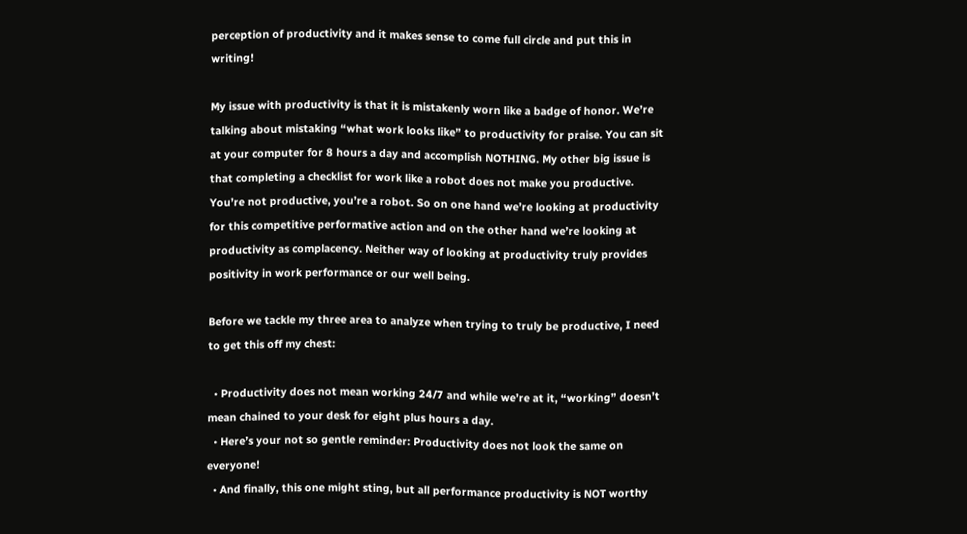perception of productivity and it makes sense to come full circle and put this in writing!

My issue with productivity is that it is mistakenly worn like a badge of honor. We’re talking about mistaking “what work looks like” to productivity for praise. You can sit at your computer for 8 hours a day and accomplish NOTHING. My other big issue is that completing a checklist for work like a robot does not make you productive.  You’re not productive, you’re a robot. So on one hand we’re looking at productivity for this competitive performative action and on the other hand we’re looking at productivity as complacency. Neither way of looking at productivity truly provides positivity in work performance or our well being.

Before we tackle my three area to analyze when trying to truly be productive, I need to get this off my chest:

  • Productivity does not mean working 24/7 and while we’re at it, “working” doesn’t mean chained to your desk for eight plus hours a day.
  • Here’s your not so gentle reminder: Productivity does not look the same on everyone!
  • And finally, this one might sting, but all performance productivity is NOT worthy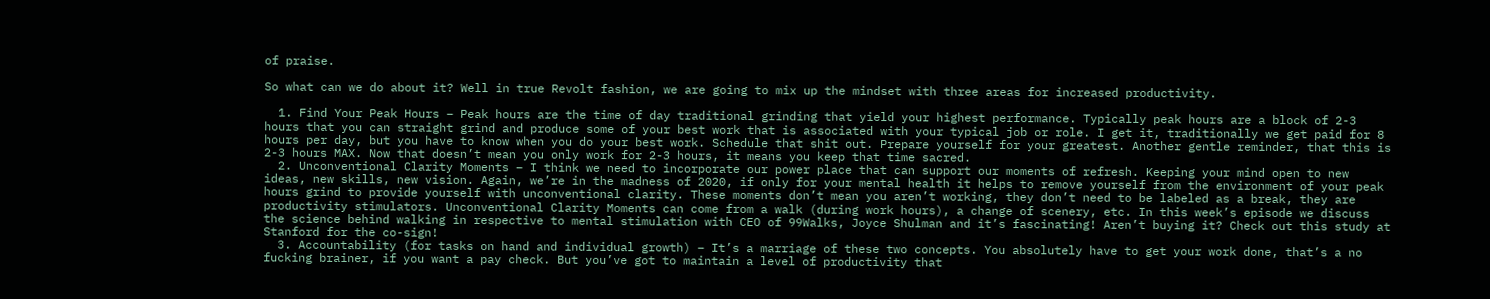of praise.

So what can we do about it? Well in true Revolt fashion, we are going to mix up the mindset with three areas for increased productivity.

  1. Find Your Peak Hours – Peak hours are the time of day traditional grinding that yield your highest performance. Typically peak hours are a block of 2-3 hours that you can straight grind and produce some of your best work that is associated with your typical job or role. I get it, traditionally we get paid for 8 hours per day, but you have to know when you do your best work. Schedule that shit out. Prepare yourself for your greatest. Another gentle reminder, that this is 2-3 hours MAX. Now that doesn’t mean you only work for 2-3 hours, it means you keep that time sacred.
  2. Unconventional Clarity Moments – I think we need to incorporate our power place that can support our moments of refresh. Keeping your mind open to new ideas, new skills, new vision. Again, we’re in the madness of 2020, if only for your mental health it helps to remove yourself from the environment of your peak hours grind to provide yourself with unconventional clarity. These moments don’t mean you aren’t working, they don’t need to be labeled as a break, they are productivity stimulators. Unconventional Clarity Moments can come from a walk (during work hours), a change of scenery, etc. In this week’s episode we discuss the science behind walking in respective to mental stimulation with CEO of 99Walks, Joyce Shulman and it’s fascinating! Aren’t buying it? Check out this study at Stanford for the co-sign!
  3. Accountability (for tasks on hand and individual growth) – It’s a marriage of these two concepts. You absolutely have to get your work done, that’s a no fucking brainer, if you want a pay check. But you’ve got to maintain a level of productivity that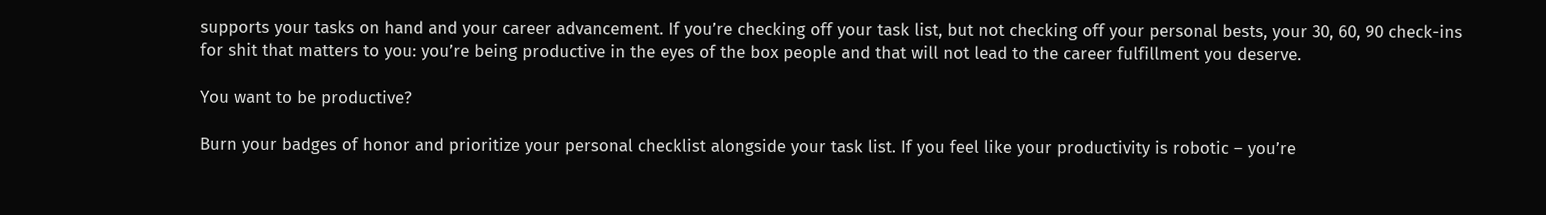supports your tasks on hand and your career advancement. If you’re checking off your task list, but not checking off your personal bests, your 30, 60, 90 check-ins for shit that matters to you: you’re being productive in the eyes of the box people and that will not lead to the career fulfillment you deserve.

You want to be productive?

Burn your badges of honor and prioritize your personal checklist alongside your task list. If you feel like your productivity is robotic – you’re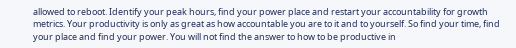allowed to reboot. Identify your peak hours, find your power place and restart your accountability for growth metrics. Your productivity is only as great as how accountable you are to it and to yourself. So find your time, find your place and find your power. You will not find the answer to how to be productive in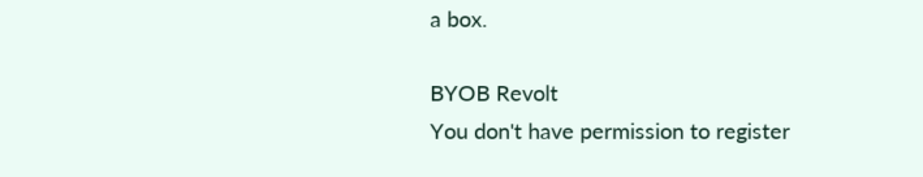a box.

BYOB Revolt
You don't have permission to register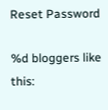Reset Password

%d bloggers like this: